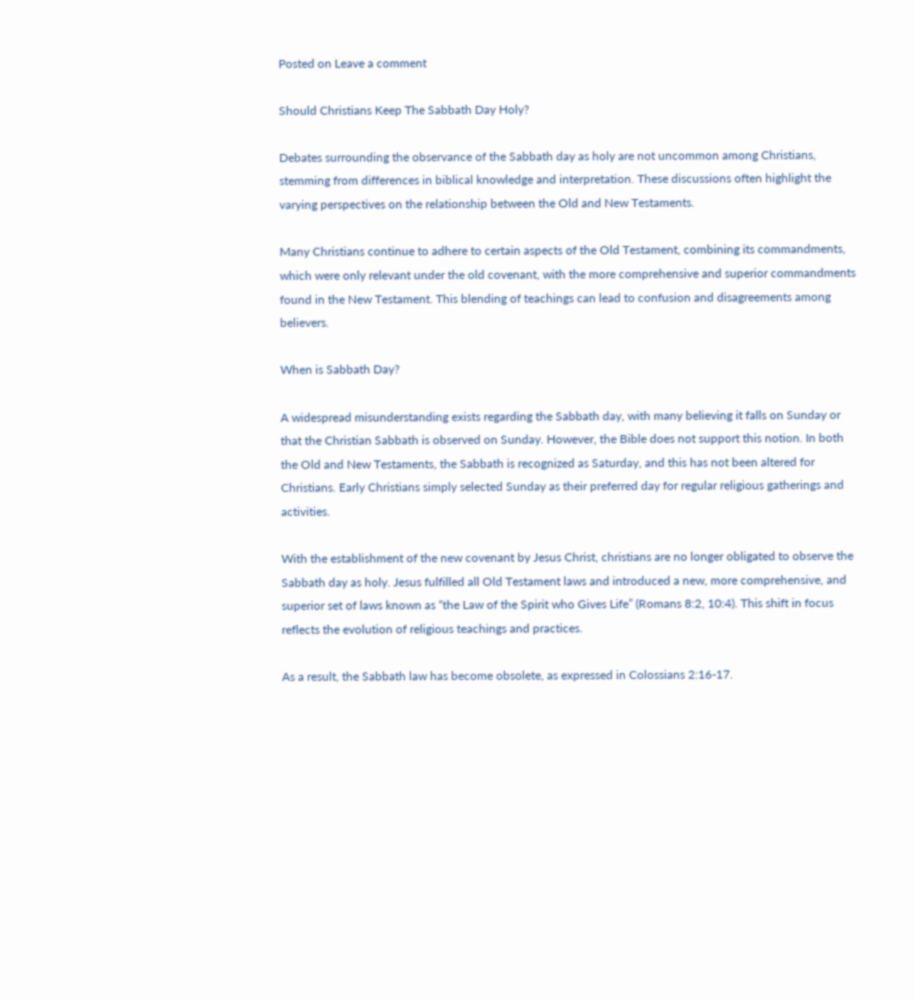Posted on Leave a comment

Should Christians Keep The Sabbath Day Holy?

Debates surrounding the observance of the Sabbath day as holy are not uncommon among Christians, stemming from differences in biblical knowledge and interpretation. These discussions often highlight the varying perspectives on the relationship between the Old and New Testaments.

Many Christians continue to adhere to certain aspects of the Old Testament, combining its commandments, which were only relevant under the old covenant, with the more comprehensive and superior commandments found in the New Testament. This blending of teachings can lead to confusion and disagreements among believers.

When is Sabbath Day?

A widespread misunderstanding exists regarding the Sabbath day, with many believing it falls on Sunday or that the Christian Sabbath is observed on Sunday. However, the Bible does not support this notion. In both the Old and New Testaments, the Sabbath is recognized as Saturday, and this has not been altered for Christians. Early Christians simply selected Sunday as their preferred day for regular religious gatherings and activities.

With the establishment of the new covenant by Jesus Christ, christians are no longer obligated to observe the Sabbath day as holy. Jesus fulfilled all Old Testament laws and introduced a new, more comprehensive, and superior set of laws known as “the Law of the Spirit who Gives Life” (Romans 8:2, 10:4). This shift in focus reflects the evolution of religious teachings and practices.

As a result, the Sabbath law has become obsolete, as expressed in Colossians 2:16-17.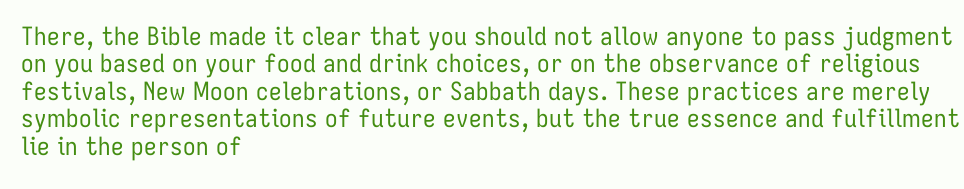There, the Bible made it clear that you should not allow anyone to pass judgment on you based on your food and drink choices, or on the observance of religious festivals, New Moon celebrations, or Sabbath days. These practices are merely symbolic representations of future events, but the true essence and fulfillment lie in the person of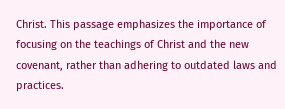Christ. This passage emphasizes the importance of focusing on the teachings of Christ and the new covenant, rather than adhering to outdated laws and practices.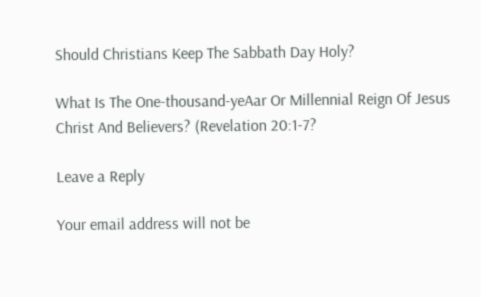Should Christians Keep The Sabbath Day Holy?

What Is The One-thousand-yeAar Or Millennial Reign Of Jesus Christ And Believers? (Revelation 20:1-7?

Leave a Reply

Your email address will not be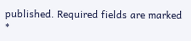published. Required fields are marked *